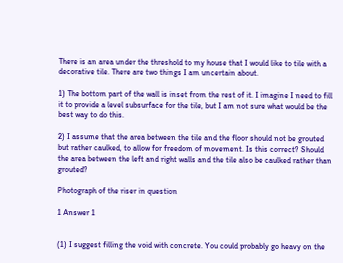There is an area under the threshold to my house that I would like to tile with a decorative tile. There are two things I am uncertain about.

1) The bottom part of the wall is inset from the rest of it. I imagine I need to fill it to provide a level subsurface for the tile, but I am not sure what would be the best way to do this.

2) I assume that the area between the tile and the floor should not be grouted but rather caulked, to allow for freedom of movement. Is this correct? Should the area between the left and right walls and the tile also be caulked rather than grouted?

Photograph of the riser in question

1 Answer 1


(1) I suggest filling the void with concrete. You could probably go heavy on the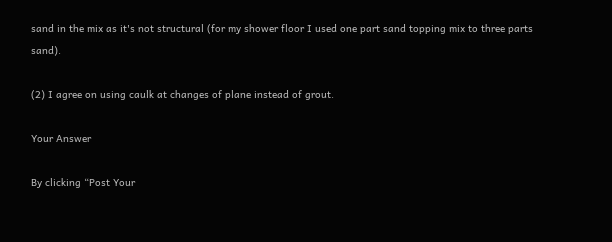sand in the mix as it's not structural (for my shower floor I used one part sand topping mix to three parts sand).

(2) I agree on using caulk at changes of plane instead of grout.

Your Answer

By clicking “Post Your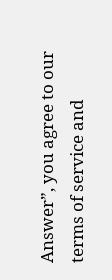Answer”, you agree to our terms of service and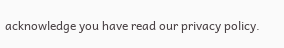acknowledge you have read our privacy policy.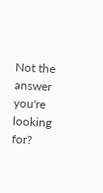Not the answer you're looking for?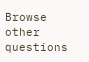Browse other questions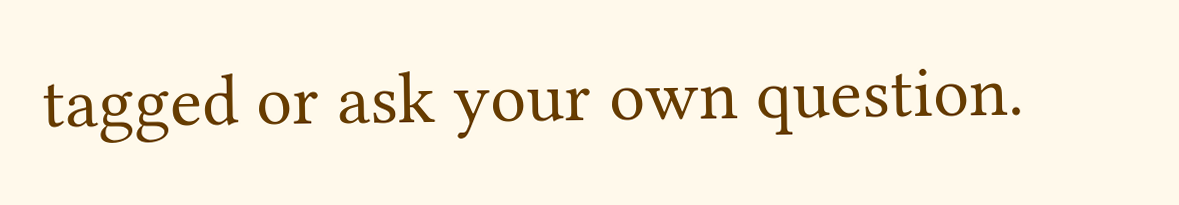tagged or ask your own question.